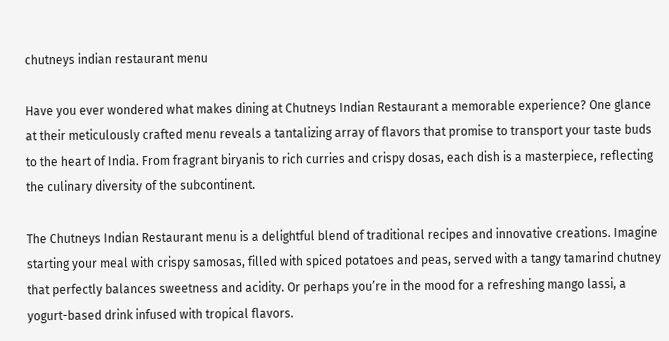chutneys indian restaurant menu

Have you ever wondered what makes dining at Chutneys Indian Restaurant a memorable experience? One glance at their meticulously crafted menu reveals a tantalizing array of flavors that promise to transport your taste buds to the heart of India. From fragrant biryanis to rich curries and crispy dosas, each dish is a masterpiece, reflecting the culinary diversity of the subcontinent.

The Chutneys Indian Restaurant menu is a delightful blend of traditional recipes and innovative creations. Imagine starting your meal with crispy samosas, filled with spiced potatoes and peas, served with a tangy tamarind chutney that perfectly balances sweetness and acidity. Or perhaps you’re in the mood for a refreshing mango lassi, a yogurt-based drink infused with tropical flavors.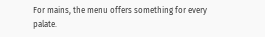For mains, the menu offers something for every palate.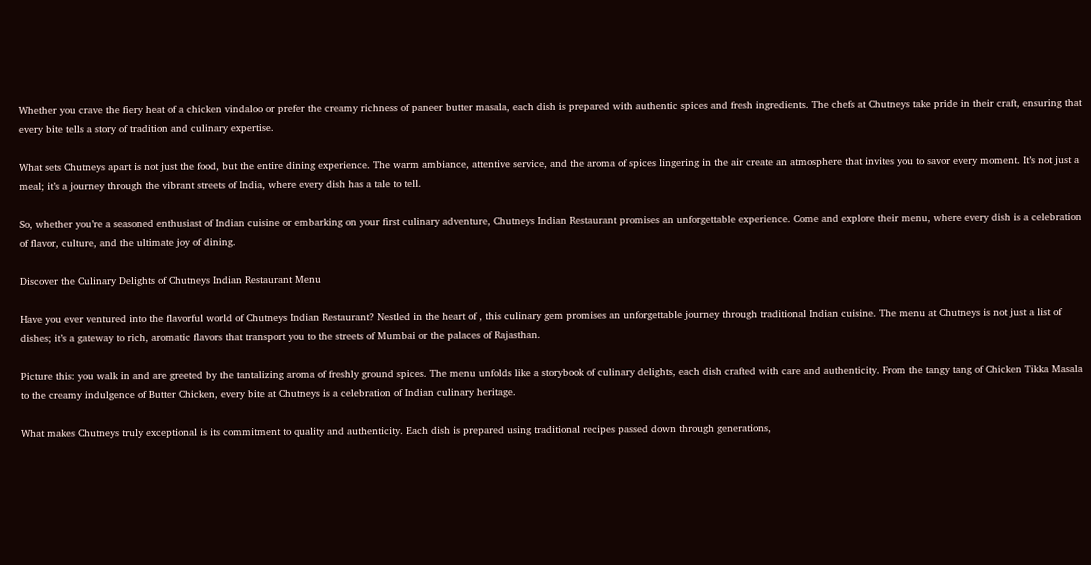Whether you crave the fiery heat of a chicken vindaloo or prefer the creamy richness of paneer butter masala, each dish is prepared with authentic spices and fresh ingredients. The chefs at Chutneys take pride in their craft, ensuring that every bite tells a story of tradition and culinary expertise.

What sets Chutneys apart is not just the food, but the entire dining experience. The warm ambiance, attentive service, and the aroma of spices lingering in the air create an atmosphere that invites you to savor every moment. It’s not just a meal; it’s a journey through the vibrant streets of India, where every dish has a tale to tell.

So, whether you’re a seasoned enthusiast of Indian cuisine or embarking on your first culinary adventure, Chutneys Indian Restaurant promises an unforgettable experience. Come and explore their menu, where every dish is a celebration of flavor, culture, and the ultimate joy of dining.

Discover the Culinary Delights of Chutneys Indian Restaurant Menu

Have you ever ventured into the flavorful world of Chutneys Indian Restaurant? Nestled in the heart of , this culinary gem promises an unforgettable journey through traditional Indian cuisine. The menu at Chutneys is not just a list of dishes; it’s a gateway to rich, aromatic flavors that transport you to the streets of Mumbai or the palaces of Rajasthan.

Picture this: you walk in and are greeted by the tantalizing aroma of freshly ground spices. The menu unfolds like a storybook of culinary delights, each dish crafted with care and authenticity. From the tangy tang of Chicken Tikka Masala to the creamy indulgence of Butter Chicken, every bite at Chutneys is a celebration of Indian culinary heritage.

What makes Chutneys truly exceptional is its commitment to quality and authenticity. Each dish is prepared using traditional recipes passed down through generations,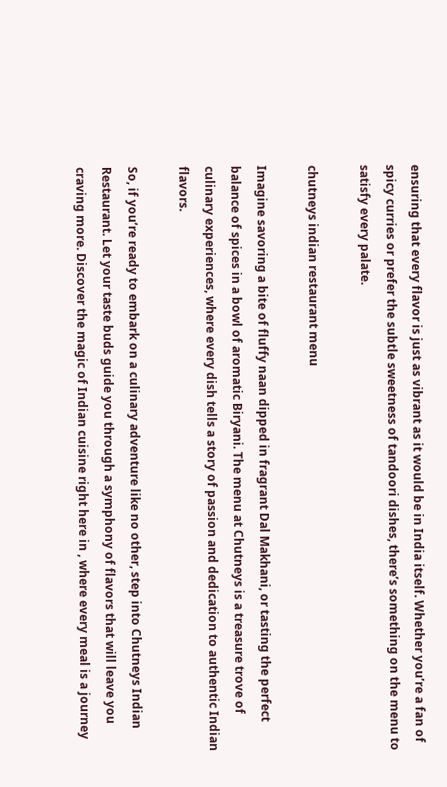ensuring that every flavor is just as vibrant as it would be in India itself. Whether you’re a fan of spicy curries or prefer the subtle sweetness of tandoori dishes, there’s something on the menu to satisfy every palate.

chutneys indian restaurant menu

Imagine savoring a bite of fluffy naan dipped in fragrant Dal Makhani, or tasting the perfect balance of spices in a bowl of aromatic Biryani. The menu at Chutneys is a treasure trove of culinary experiences, where every dish tells a story of passion and dedication to authentic Indian flavors.

So, if you’re ready to embark on a culinary adventure like no other, step into Chutneys Indian Restaurant. Let your taste buds guide you through a symphony of flavors that will leave you craving more. Discover the magic of Indian cuisine right here in , where every meal is a journey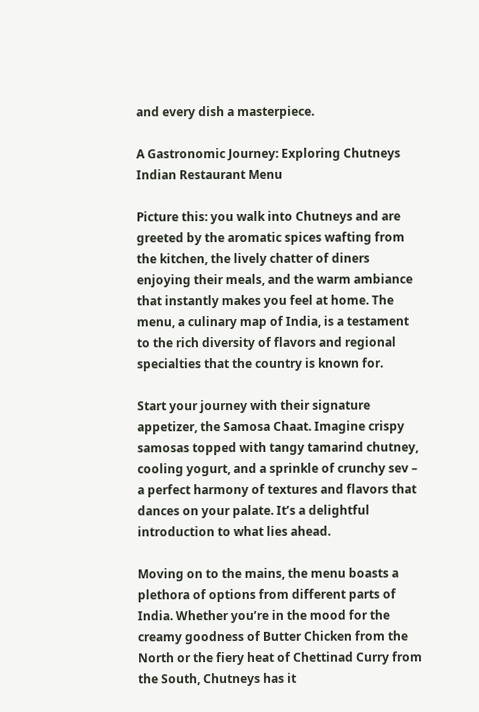and every dish a masterpiece.

A Gastronomic Journey: Exploring Chutneys Indian Restaurant Menu

Picture this: you walk into Chutneys and are greeted by the aromatic spices wafting from the kitchen, the lively chatter of diners enjoying their meals, and the warm ambiance that instantly makes you feel at home. The menu, a culinary map of India, is a testament to the rich diversity of flavors and regional specialties that the country is known for.

Start your journey with their signature appetizer, the Samosa Chaat. Imagine crispy samosas topped with tangy tamarind chutney, cooling yogurt, and a sprinkle of crunchy sev – a perfect harmony of textures and flavors that dances on your palate. It’s a delightful introduction to what lies ahead.

Moving on to the mains, the menu boasts a plethora of options from different parts of India. Whether you’re in the mood for the creamy goodness of Butter Chicken from the North or the fiery heat of Chettinad Curry from the South, Chutneys has it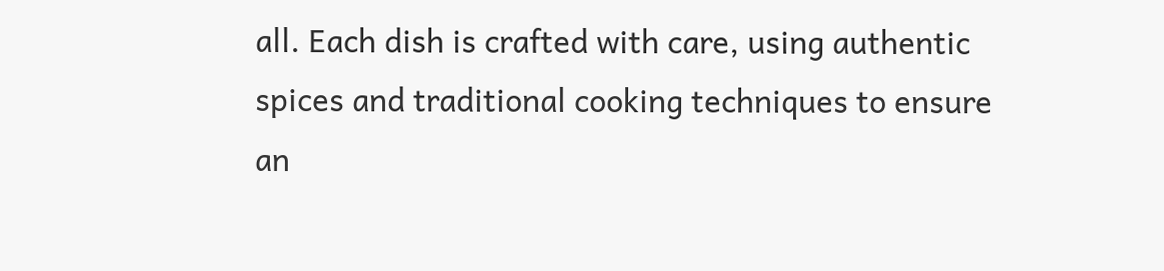all. Each dish is crafted with care, using authentic spices and traditional cooking techniques to ensure an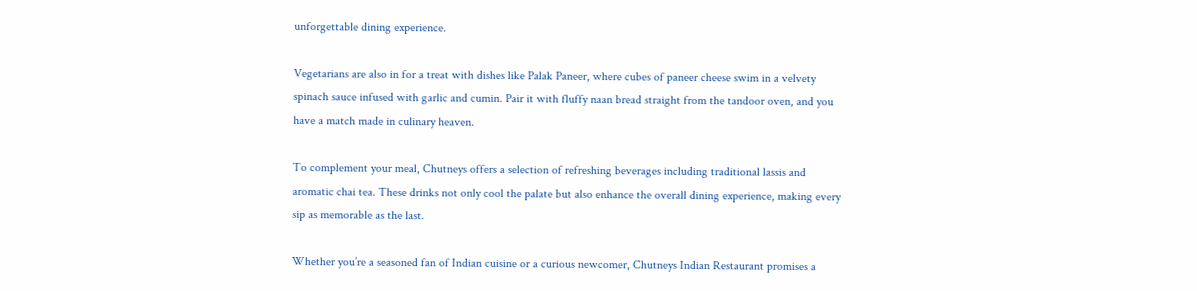unforgettable dining experience.

Vegetarians are also in for a treat with dishes like Palak Paneer, where cubes of paneer cheese swim in a velvety spinach sauce infused with garlic and cumin. Pair it with fluffy naan bread straight from the tandoor oven, and you have a match made in culinary heaven.

To complement your meal, Chutneys offers a selection of refreshing beverages including traditional lassis and aromatic chai tea. These drinks not only cool the palate but also enhance the overall dining experience, making every sip as memorable as the last.

Whether you’re a seasoned fan of Indian cuisine or a curious newcomer, Chutneys Indian Restaurant promises a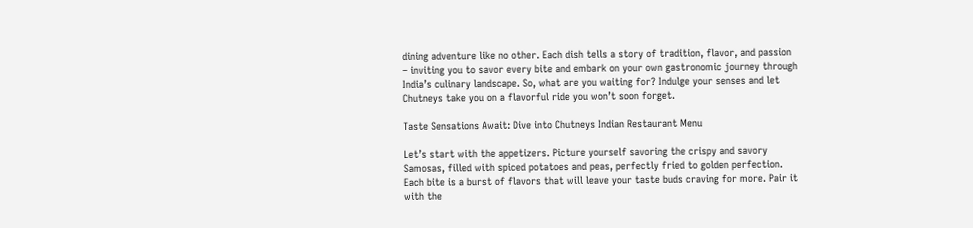dining adventure like no other. Each dish tells a story of tradition, flavor, and passion – inviting you to savor every bite and embark on your own gastronomic journey through India’s culinary landscape. So, what are you waiting for? Indulge your senses and let Chutneys take you on a flavorful ride you won’t soon forget.

Taste Sensations Await: Dive into Chutneys Indian Restaurant Menu

Let’s start with the appetizers. Picture yourself savoring the crispy and savory Samosas, filled with spiced potatoes and peas, perfectly fried to golden perfection. Each bite is a burst of flavors that will leave your taste buds craving for more. Pair it with the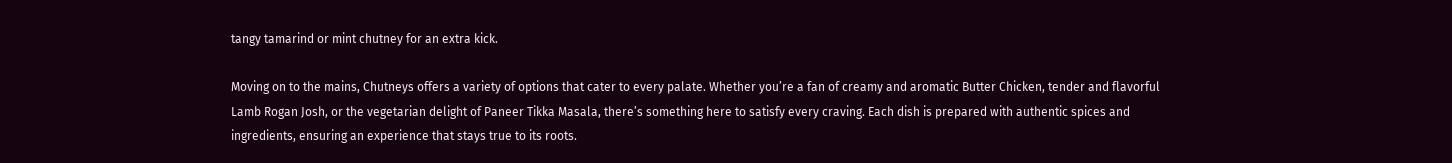tangy tamarind or mint chutney for an extra kick.

Moving on to the mains, Chutneys offers a variety of options that cater to every palate. Whether you’re a fan of creamy and aromatic Butter Chicken, tender and flavorful Lamb Rogan Josh, or the vegetarian delight of Paneer Tikka Masala, there’s something here to satisfy every craving. Each dish is prepared with authentic spices and ingredients, ensuring an experience that stays true to its roots.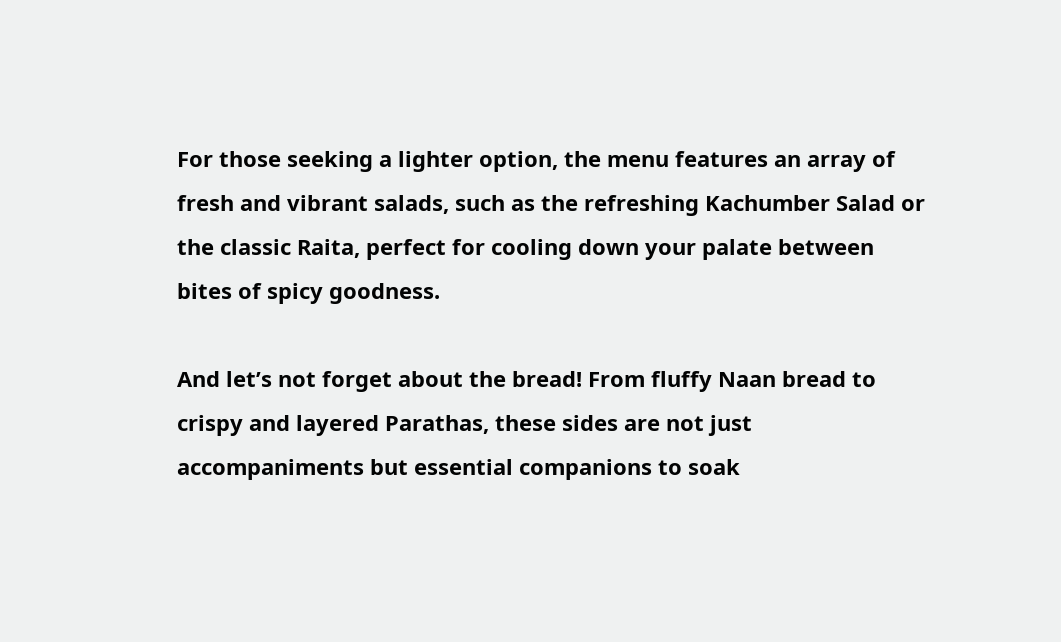For those seeking a lighter option, the menu features an array of fresh and vibrant salads, such as the refreshing Kachumber Salad or the classic Raita, perfect for cooling down your palate between bites of spicy goodness.

And let’s not forget about the bread! From fluffy Naan bread to crispy and layered Parathas, these sides are not just accompaniments but essential companions to soak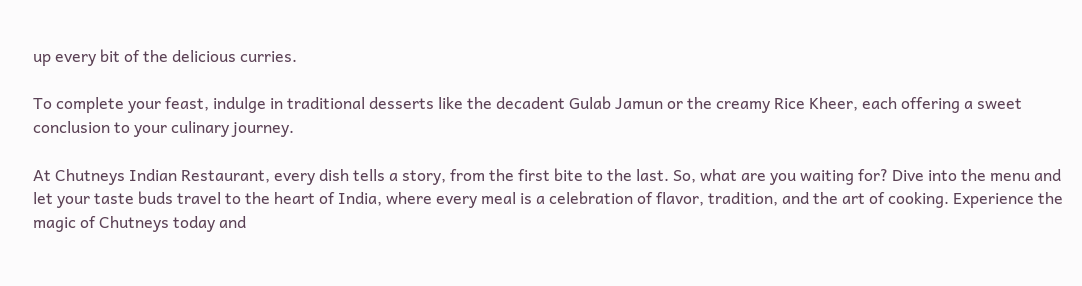up every bit of the delicious curries.

To complete your feast, indulge in traditional desserts like the decadent Gulab Jamun or the creamy Rice Kheer, each offering a sweet conclusion to your culinary journey.

At Chutneys Indian Restaurant, every dish tells a story, from the first bite to the last. So, what are you waiting for? Dive into the menu and let your taste buds travel to the heart of India, where every meal is a celebration of flavor, tradition, and the art of cooking. Experience the magic of Chutneys today and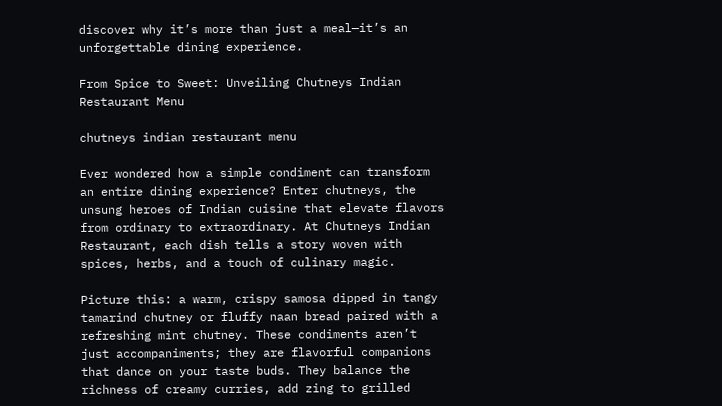discover why it’s more than just a meal—it’s an unforgettable dining experience.

From Spice to Sweet: Unveiling Chutneys Indian Restaurant Menu

chutneys indian restaurant menu

Ever wondered how a simple condiment can transform an entire dining experience? Enter chutneys, the unsung heroes of Indian cuisine that elevate flavors from ordinary to extraordinary. At Chutneys Indian Restaurant, each dish tells a story woven with spices, herbs, and a touch of culinary magic.

Picture this: a warm, crispy samosa dipped in tangy tamarind chutney or fluffy naan bread paired with a refreshing mint chutney. These condiments aren’t just accompaniments; they are flavorful companions that dance on your taste buds. They balance the richness of creamy curries, add zing to grilled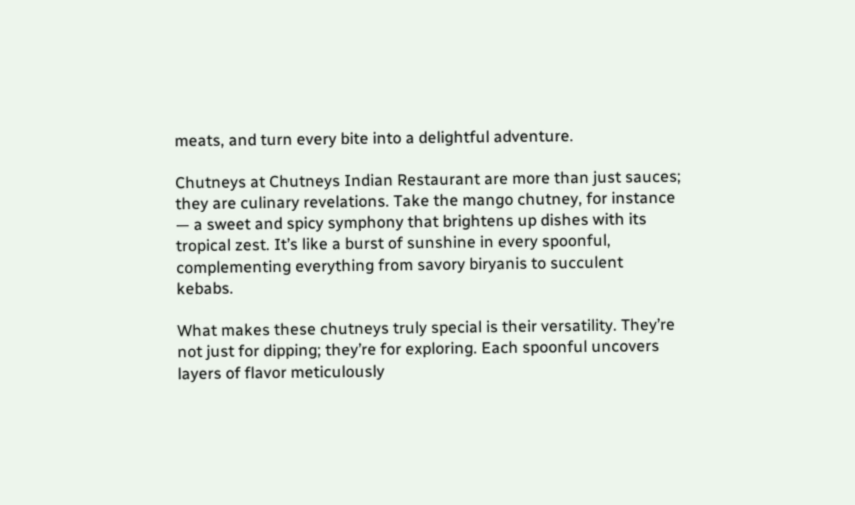meats, and turn every bite into a delightful adventure.

Chutneys at Chutneys Indian Restaurant are more than just sauces; they are culinary revelations. Take the mango chutney, for instance — a sweet and spicy symphony that brightens up dishes with its tropical zest. It’s like a burst of sunshine in every spoonful, complementing everything from savory biryanis to succulent kebabs.

What makes these chutneys truly special is their versatility. They’re not just for dipping; they’re for exploring. Each spoonful uncovers layers of flavor meticulously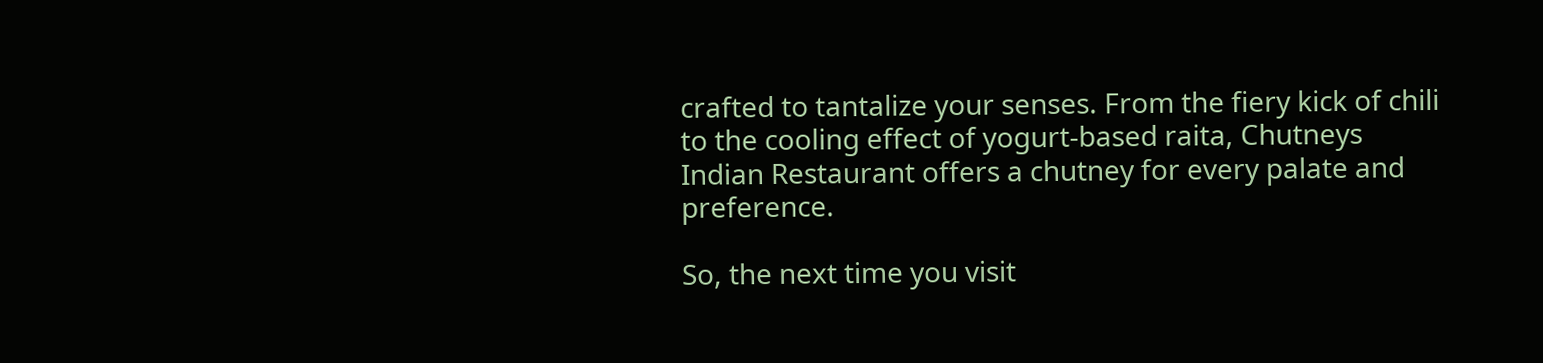crafted to tantalize your senses. From the fiery kick of chili to the cooling effect of yogurt-based raita, Chutneys Indian Restaurant offers a chutney for every palate and preference.

So, the next time you visit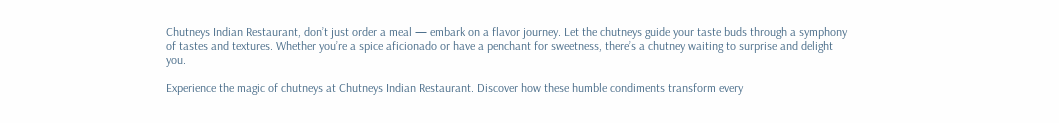Chutneys Indian Restaurant, don’t just order a meal — embark on a flavor journey. Let the chutneys guide your taste buds through a symphony of tastes and textures. Whether you’re a spice aficionado or have a penchant for sweetness, there’s a chutney waiting to surprise and delight you.

Experience the magic of chutneys at Chutneys Indian Restaurant. Discover how these humble condiments transform every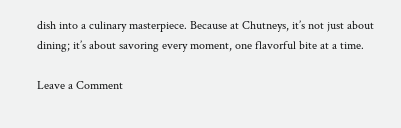dish into a culinary masterpiece. Because at Chutneys, it’s not just about dining; it’s about savoring every moment, one flavorful bite at a time.

Leave a Comment